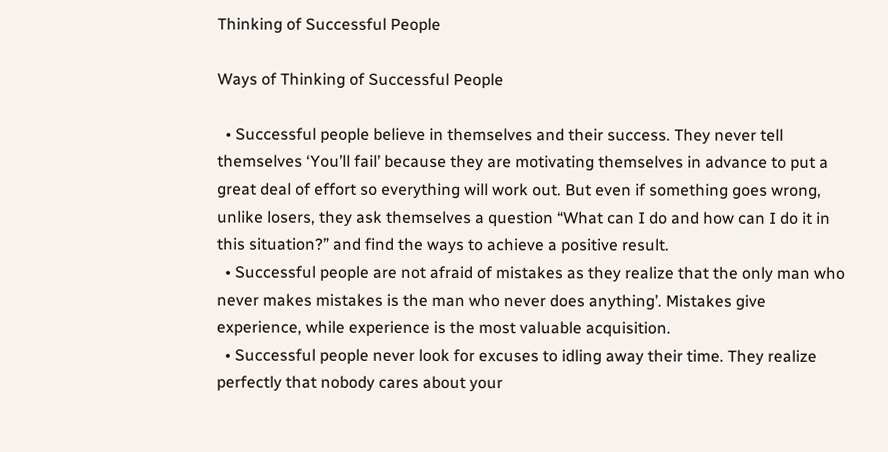Thinking of Successful People

Ways of Thinking of Successful People

  • Successful people believe in themselves and their success. They never tell themselves ‘You’ll fail’ because they are motivating themselves in advance to put a great deal of effort so everything will work out. But even if something goes wrong, unlike losers, they ask themselves a question “What can I do and how can I do it in this situation?” and find the ways to achieve a positive result.
  • Successful people are not afraid of mistakes as they realize that the only man who never makes mistakes is the man who never does anything’. Mistakes give experience, while experience is the most valuable acquisition.
  • Successful people never look for excuses to idling away their time. They realize perfectly that nobody cares about your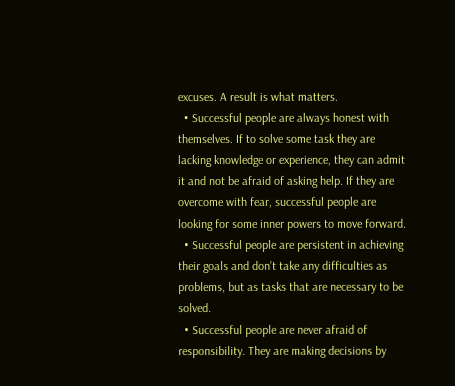excuses. A result is what matters.
  • Successful people are always honest with themselves. If to solve some task they are lacking knowledge or experience, they can admit it and not be afraid of asking help. If they are overcome with fear, successful people are looking for some inner powers to move forward.
  • Successful people are persistent in achieving their goals and don’t take any difficulties as problems, but as tasks that are necessary to be solved.
  • Successful people are never afraid of responsibility. They are making decisions by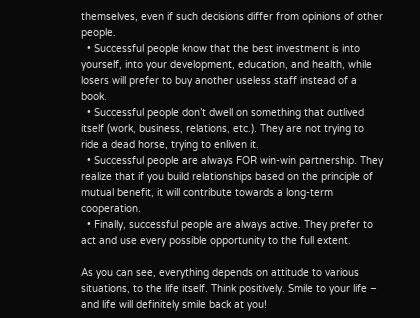themselves, even if such decisions differ from opinions of other people.
  • Successful people know that the best investment is into yourself, into your development, education, and health, while losers will prefer to buy another useless staff instead of a book.
  • Successful people don’t dwell on something that outlived itself (work, business, relations, etc.). They are not trying to ride a dead horse, trying to enliven it.
  • Successful people are always FOR win-win partnership. They realize that if you build relationships based on the principle of mutual benefit, it will contribute towards a long-term cooperation.
  • Finally, successful people are always active. They prefer to act and use every possible opportunity to the full extent.

As you can see, everything depends on attitude to various situations, to the life itself. Think positively. Smile to your life – and life will definitely smile back at you!